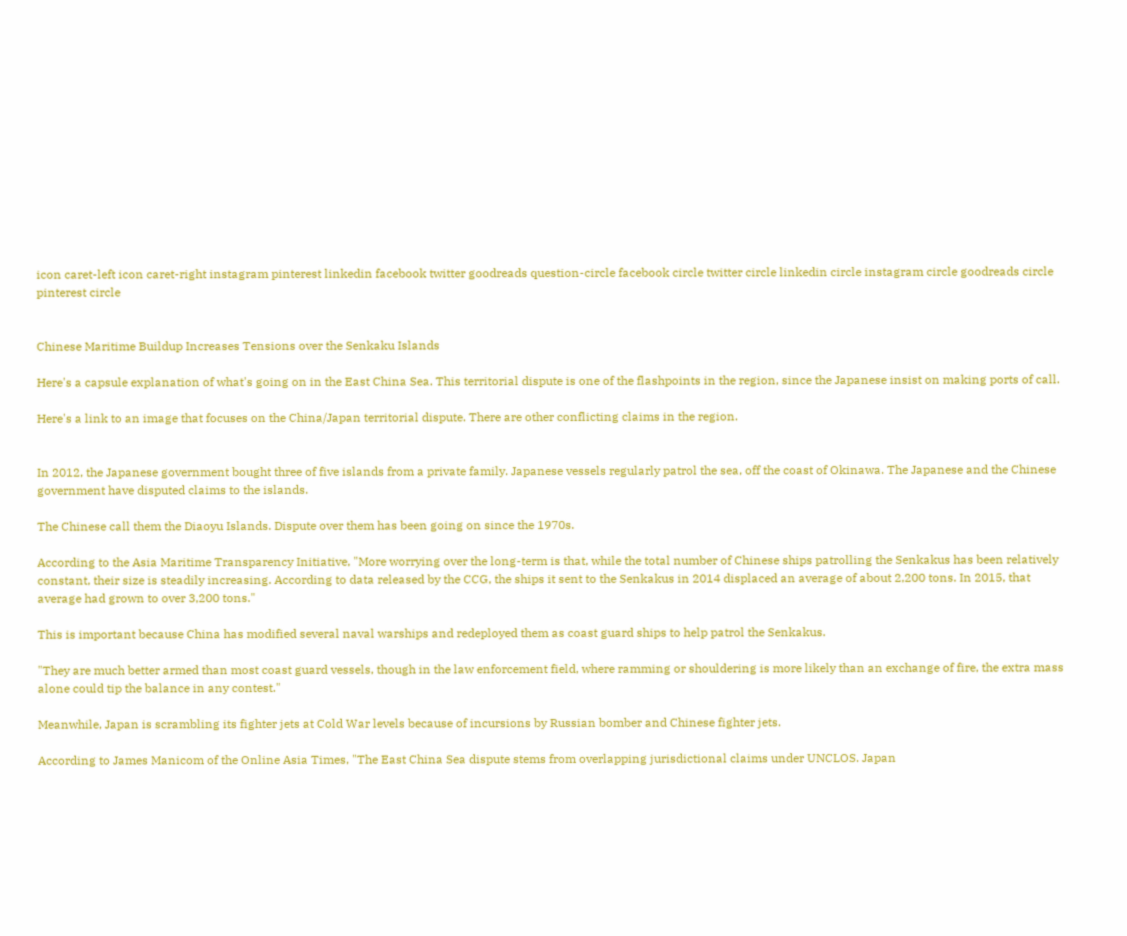icon caret-left icon caret-right instagram pinterest linkedin facebook twitter goodreads question-circle facebook circle twitter circle linkedin circle instagram circle goodreads circle pinterest circle


Chinese Maritime Buildup Increases Tensions over the Senkaku Islands

Here's a capsule explanation of what's going on in the East China Sea. This territorial dispute is one of the flashpoints in the region, since the Japanese insist on making ports of call.

Here's a link to an image that focuses on the China/Japan territorial dispute. There are other conflicting claims in the region.


In 2012, the Japanese government bought three of five islands from a private family. Japanese vessels regularly patrol the sea, off the coast of Okinawa. The Japanese and the Chinese government have disputed claims to the islands.

The Chinese call them the Diaoyu Islands. Dispute over them has been going on since the 1970s.

According to the Asia Maritime Transparency Initiative, "More worrying over the long-term is that, while the total number of Chinese ships patrolling the Senkakus has been relatively constant, their size is steadily increasing. According to data released by the CCG, the ships it sent to the Senkakus in 2014 displaced an average of about 2,200 tons. In 2015, that average had grown to over 3,200 tons."

This is important because China has modified several naval warships and redeployed them as coast guard ships to help patrol the Senkakus.

"They are much better armed than most coast guard vessels, though in the law enforcement field, where ramming or shouldering is more likely than an exchange of fire, the extra mass alone could tip the balance in any contest."

Meanwhile, Japan is scrambling its fighter jets at Cold War levels because of incursions by Russian bomber and Chinese fighter jets.

According to James Manicom of the Online Asia Times, "The East China Sea dispute stems from overlapping jurisdictional claims under UNCLOS. Japan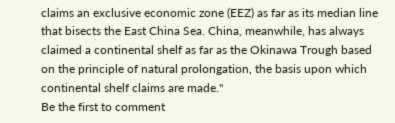claims an exclusive economic zone (EEZ) as far as its median line that bisects the East China Sea. China, meanwhile, has always claimed a continental shelf as far as the Okinawa Trough based on the principle of natural prolongation, the basis upon which continental shelf claims are made."
Be the first to comment